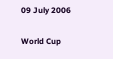09 July 2006

World Cup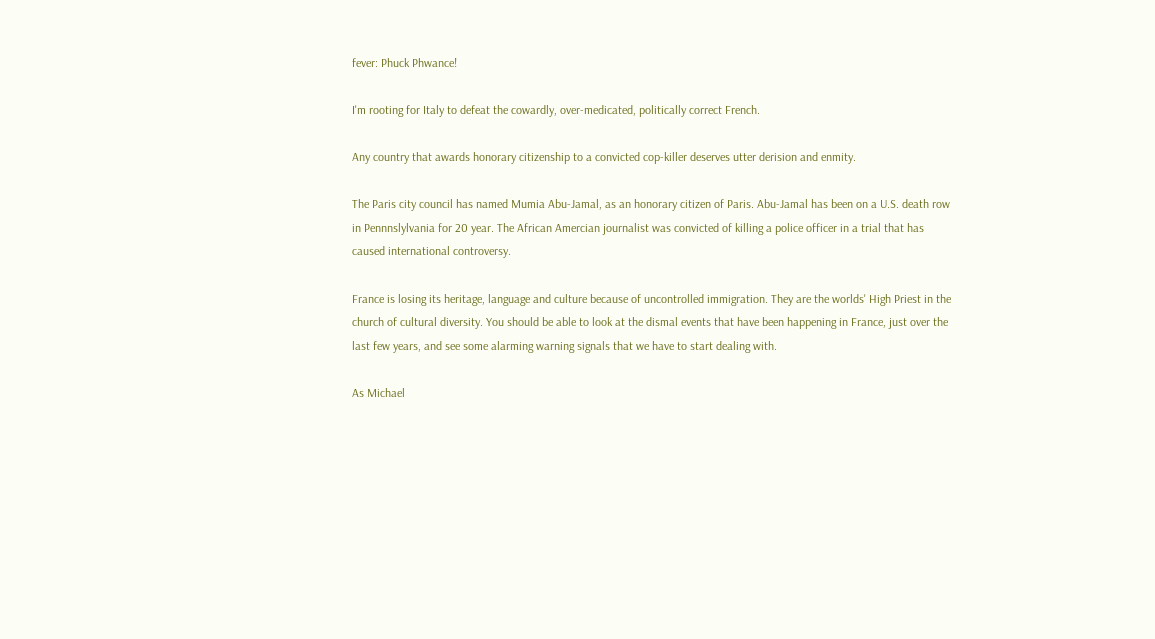fever: Phuck Phwance!

I'm rooting for Italy to defeat the cowardly, over-medicated, politically correct French.

Any country that awards honorary citizenship to a convicted cop-killer deserves utter derision and enmity.

The Paris city council has named Mumia Abu-Jamal, as an honorary citizen of Paris. Abu-Jamal has been on a U.S. death row in Pennnslylvania for 20 year. The African Amercian journalist was convicted of killing a police officer in a trial that has caused international controversy.

France is losing its heritage, language and culture because of uncontrolled immigration. They are the worlds' High Priest in the church of cultural diversity. You should be able to look at the dismal events that have been happening in France, just over the last few years, and see some alarming warning signals that we have to start dealing with.

As Michael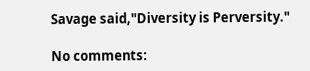Savage said,"Diversity is Perversity."

No comments: